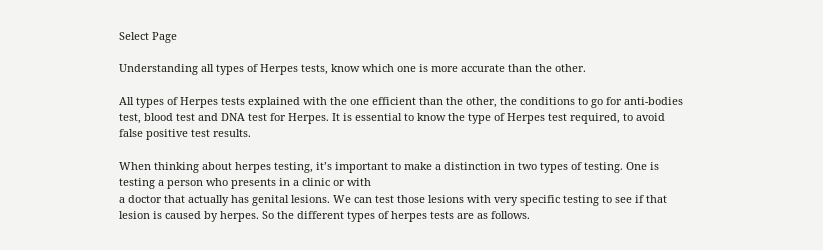Select Page

Understanding all types of Herpes tests, know which one is more accurate than the other.

All types of Herpes tests explained with the one efficient than the other, the conditions to go for anti-bodies test, blood test and DNA test for Herpes. It is essential to know the type of Herpes test required, to avoid false positive test results.

When thinking about herpes testing, it’s important to make a distinction in two types of testing. One is testing a person who presents in a clinic or with
a doctor that actually has genital lesions. We can test those lesions with very specific testing to see if that lesion is caused by herpes. So the different types of herpes tests are as follows.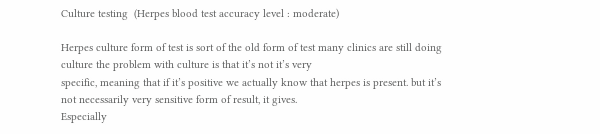Culture testing  (Herpes blood test accuracy level : moderate)

Herpes culture form of test is sort of the old form of test many clinics are still doing culture the problem with culture is that it’s not it’s very
specific, meaning that if it’s positive we actually know that herpes is present. but it’s not necessarily very sensitive form of result, it gives.
Especially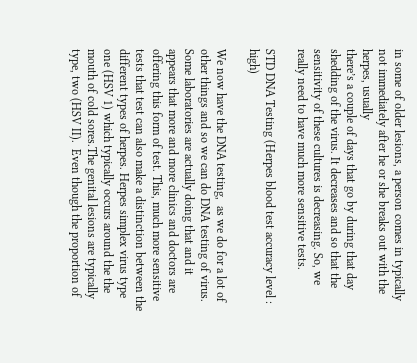in some of older lesions, a person comes in typically not immediately after he or she breaks out with the herpes, usually
there’s a couple of days that go by during that day shedding of the virus. It decreases and so that the sensitivity of these cultures is decreasing. So, we really need to have much more sensitive tests.

STD DNA Testing (Herpes blood test accuracy level : high)

We now have the DNA testing,  as we do for a lot of other things and so we can do DNA testing of virus. Some laboratories are actually doing that and it appears that more and more clinics and doctors are offering this form of test. This, much more sensitive tests that test can also make a distinction between the different types of herpes. Herpes simplex virus type one (HSV 1) which typically occurs around the the
mouth of cold sores.The genital lesions are typically type, two (HSV II).  Even though the proportion of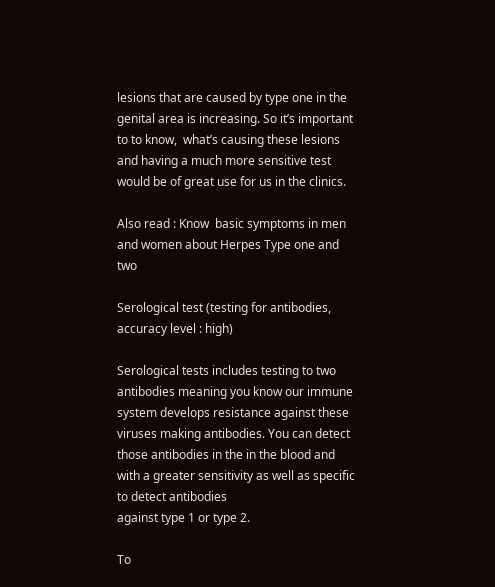lesions that are caused by type one in the genital area is increasing. So it’s important to to know,  what’s causing these lesions and having a much more sensitive test would be of great use for us in the clinics.

Also read : Know  basic symptoms in men and women about Herpes Type one and two

Serological test (testing for antibodies, accuracy level : high)

Serological tests includes testing to two antibodies meaning you know our immune system develops resistance against these viruses making antibodies. You can detect those antibodies in the in the blood and with a greater sensitivity as well as specific  to detect antibodies
against type 1 or type 2.

To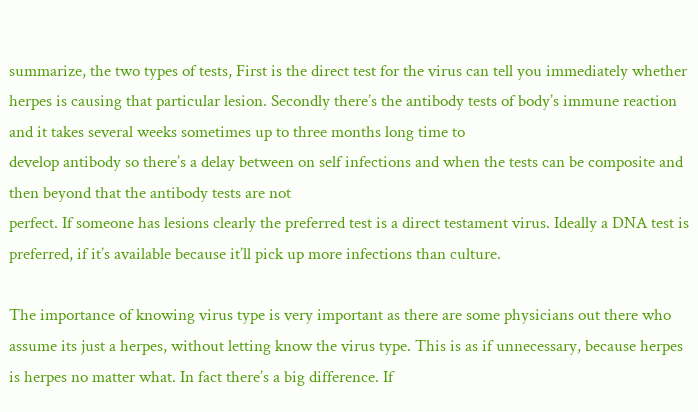summarize, the two types of tests, First is the direct test for the virus can tell you immediately whether herpes is causing that particular lesion. Secondly there’s the antibody tests of body’s immune reaction and it takes several weeks sometimes up to three months long time to
develop antibody so there’s a delay between on self infections and when the tests can be composite and then beyond that the antibody tests are not
perfect. If someone has lesions clearly the preferred test is a direct testament virus. Ideally a DNA test is preferred, if it’s available because it’ll pick up more infections than culture.

The importance of knowing virus type is very important as there are some physicians out there who assume its just a herpes, without letting know the virus type. This is as if unnecessary, because herpes is herpes no matter what. In fact there’s a big difference. If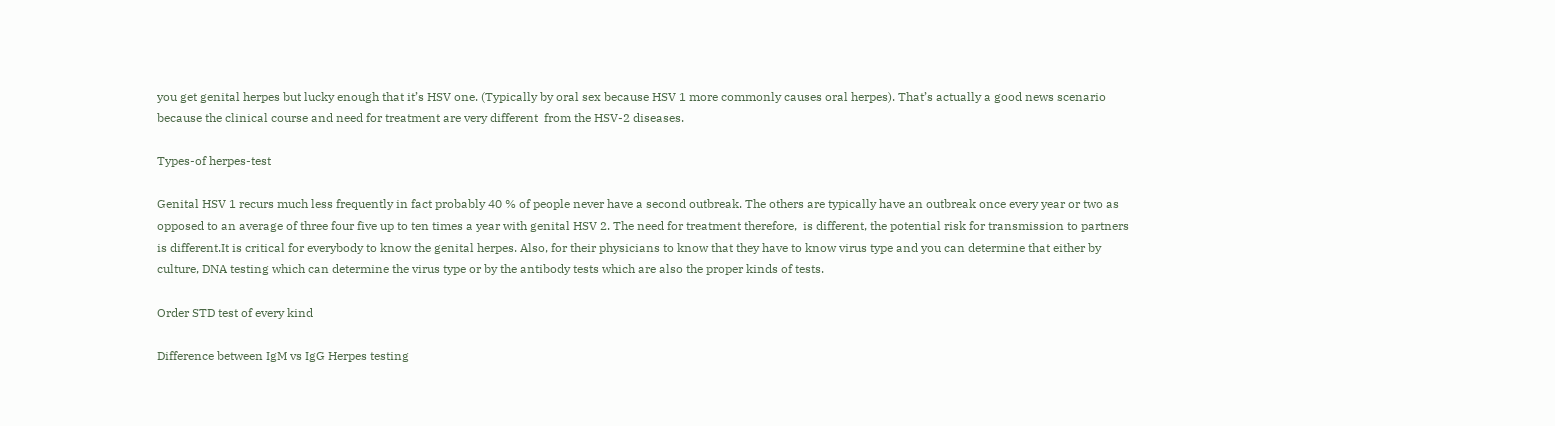you get genital herpes but lucky enough that it’s HSV one. (Typically by oral sex because HSV 1 more commonly causes oral herpes). That’s actually a good news scenario
because the clinical course and need for treatment are very different  from the HSV-2 diseases.

Types-of herpes-test

Genital HSV 1 recurs much less frequently in fact probably 40 % of people never have a second outbreak. The others are typically have an outbreak once every year or two as opposed to an average of three four five up to ten times a year with genital HSV 2. The need for treatment therefore,  is different, the potential risk for transmission to partners is different.It is critical for everybody to know the genital herpes. Also, for their physicians to know that they have to know virus type and you can determine that either by culture, DNA testing which can determine the virus type or by the antibody tests which are also the proper kinds of tests.

Order STD test of every kind

Difference between IgM vs IgG Herpes testing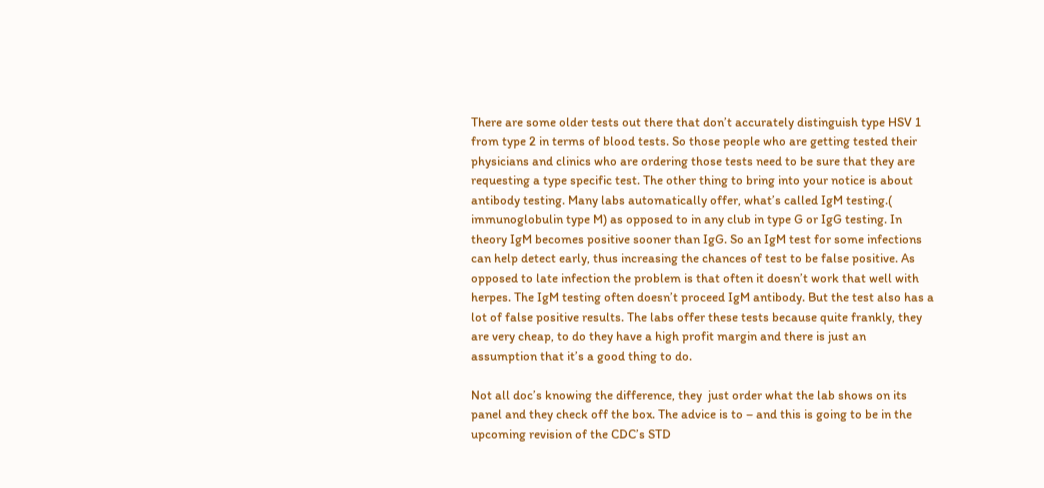There are some older tests out there that don’t accurately distinguish type HSV 1 from type 2 in terms of blood tests. So those people who are getting tested their physicians and clinics who are ordering those tests need to be sure that they are requesting a type specific test. The other thing to bring into your notice is about antibody testing. Many labs automatically offer, what’s called IgM testing.( immunoglobulin type M) as opposed to in any club in type G or IgG testing. In theory IgM becomes positive sooner than IgG. So an IgM test for some infections can help detect early, thus increasing the chances of test to be false positive. As opposed to late infection the problem is that often it doesn’t work that well with herpes. The IgM testing often doesn’t proceed IgM antibody. But the test also has a lot of false positive results. The labs offer these tests because quite frankly, they are very cheap, to do they have a high profit margin and there is just an assumption that it’s a good thing to do.

Not all doc’s knowing the difference, they  just order what the lab shows on its panel and they check off the box. The advice is to – and this is going to be in the upcoming revision of the CDC’s STD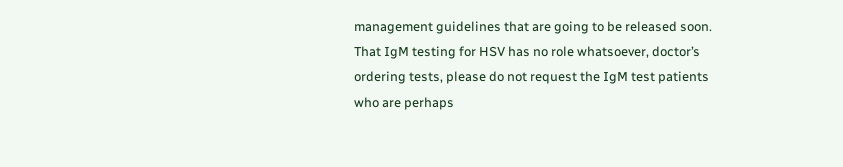management guidelines that are going to be released soon. That IgM testing for HSV has no role whatsoever, doctor’s ordering tests, please do not request the IgM test patients who are perhaps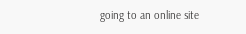going to an online site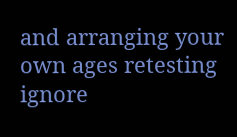and arranging your own ages retesting ignore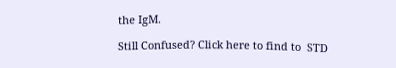the IgM.

Still Confused? Click here to find to  STD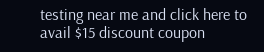testing near me and click here to avail $15 discount coupon